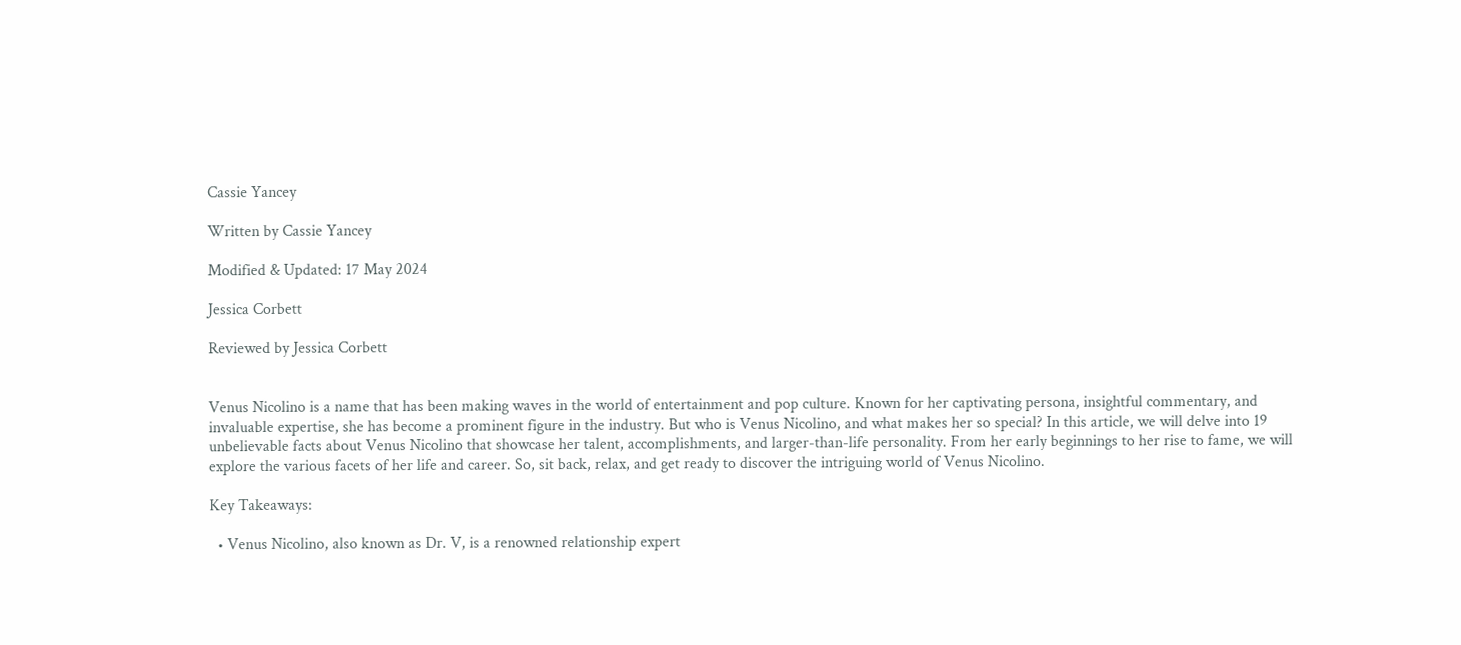Cassie Yancey

Written by Cassie Yancey

Modified & Updated: 17 May 2024

Jessica Corbett

Reviewed by Jessica Corbett


Venus Nicolino is a name that has been making waves in the world of entertainment and pop culture. Known for her captivating persona, insightful commentary, and invaluable expertise, she has become a prominent figure in the industry. But who is Venus Nicolino, and what makes her so special? In this article, we will delve into 19 unbelievable facts about Venus Nicolino that showcase her talent, accomplishments, and larger-than-life personality. From her early beginnings to her rise to fame, we will explore the various facets of her life and career. So, sit back, relax, and get ready to discover the intriguing world of Venus Nicolino.

Key Takeaways:

  • Venus Nicolino, also known as Dr. V, is a renowned relationship expert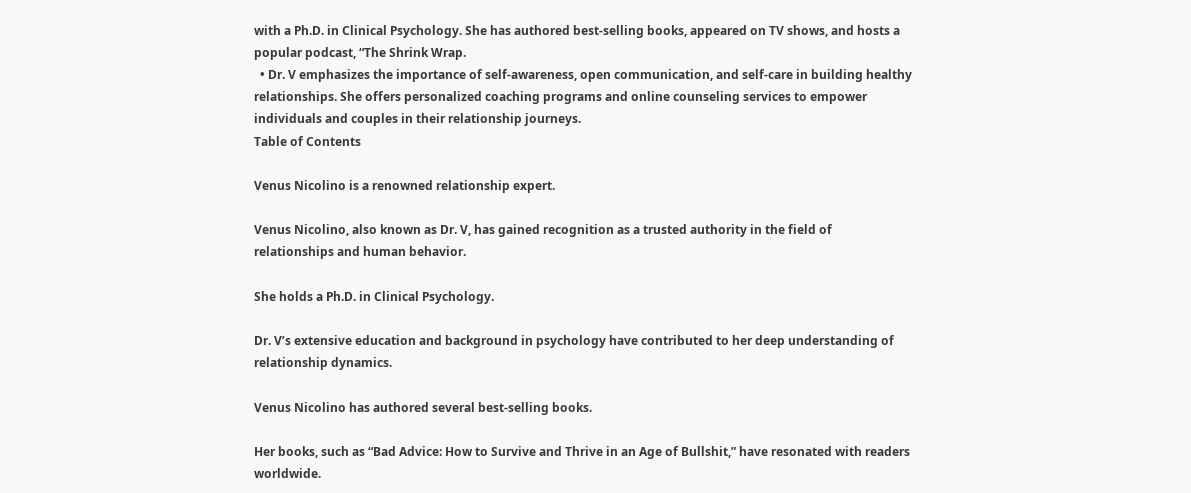with a Ph.D. in Clinical Psychology. She has authored best-selling books, appeared on TV shows, and hosts a popular podcast, “The Shrink Wrap.
  • Dr. V emphasizes the importance of self-awareness, open communication, and self-care in building healthy relationships. She offers personalized coaching programs and online counseling services to empower individuals and couples in their relationship journeys.
Table of Contents

Venus Nicolino is a renowned relationship expert.

Venus Nicolino, also known as Dr. V, has gained recognition as a trusted authority in the field of relationships and human behavior.

She holds a Ph.D. in Clinical Psychology.

Dr. V’s extensive education and background in psychology have contributed to her deep understanding of relationship dynamics.

Venus Nicolino has authored several best-selling books.

Her books, such as “Bad Advice: How to Survive and Thrive in an Age of Bullshit,” have resonated with readers worldwide.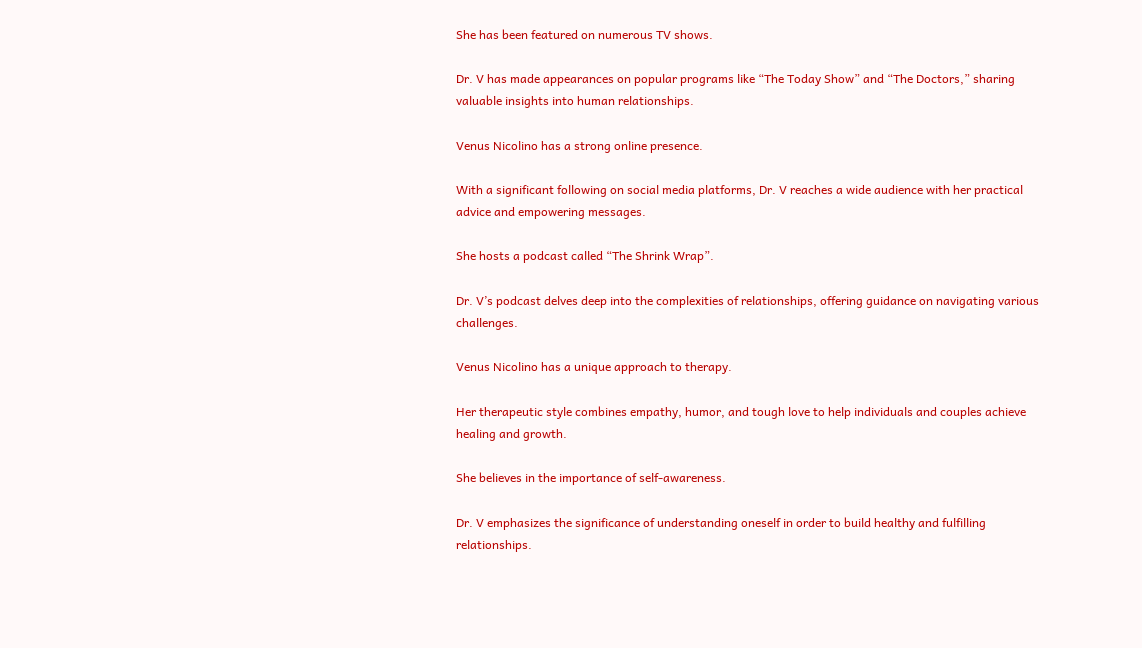She has been featured on numerous TV shows.

Dr. V has made appearances on popular programs like “The Today Show” and “The Doctors,” sharing valuable insights into human relationships.

Venus Nicolino has a strong online presence.

With a significant following on social media platforms, Dr. V reaches a wide audience with her practical advice and empowering messages.

She hosts a podcast called “The Shrink Wrap”.

Dr. V’s podcast delves deep into the complexities of relationships, offering guidance on navigating various challenges.

Venus Nicolino has a unique approach to therapy.

Her therapeutic style combines empathy, humor, and tough love to help individuals and couples achieve healing and growth.

She believes in the importance of self-awareness.

Dr. V emphasizes the significance of understanding oneself in order to build healthy and fulfilling relationships.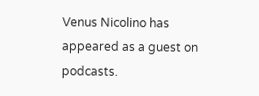Venus Nicolino has appeared as a guest on podcasts.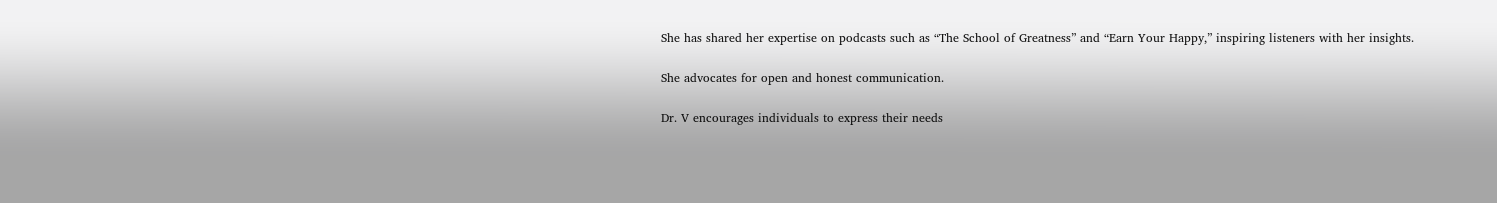She has shared her expertise on podcasts such as “The School of Greatness” and “Earn Your Happy,” inspiring listeners with her insights.

She advocates for open and honest communication.

Dr. V encourages individuals to express their needs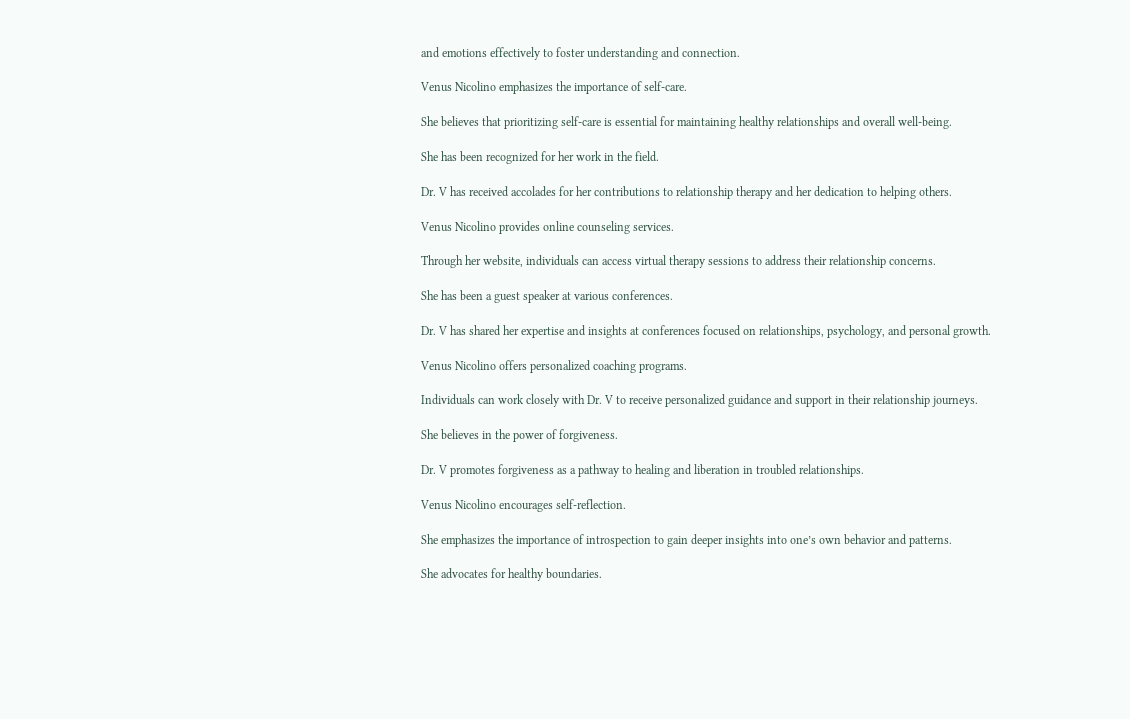and emotions effectively to foster understanding and connection.

Venus Nicolino emphasizes the importance of self-care.

She believes that prioritizing self-care is essential for maintaining healthy relationships and overall well-being.

She has been recognized for her work in the field.

Dr. V has received accolades for her contributions to relationship therapy and her dedication to helping others.

Venus Nicolino provides online counseling services.

Through her website, individuals can access virtual therapy sessions to address their relationship concerns.

She has been a guest speaker at various conferences.

Dr. V has shared her expertise and insights at conferences focused on relationships, psychology, and personal growth.

Venus Nicolino offers personalized coaching programs.

Individuals can work closely with Dr. V to receive personalized guidance and support in their relationship journeys.

She believes in the power of forgiveness.

Dr. V promotes forgiveness as a pathway to healing and liberation in troubled relationships.

Venus Nicolino encourages self-reflection.

She emphasizes the importance of introspection to gain deeper insights into one’s own behavior and patterns.

She advocates for healthy boundaries.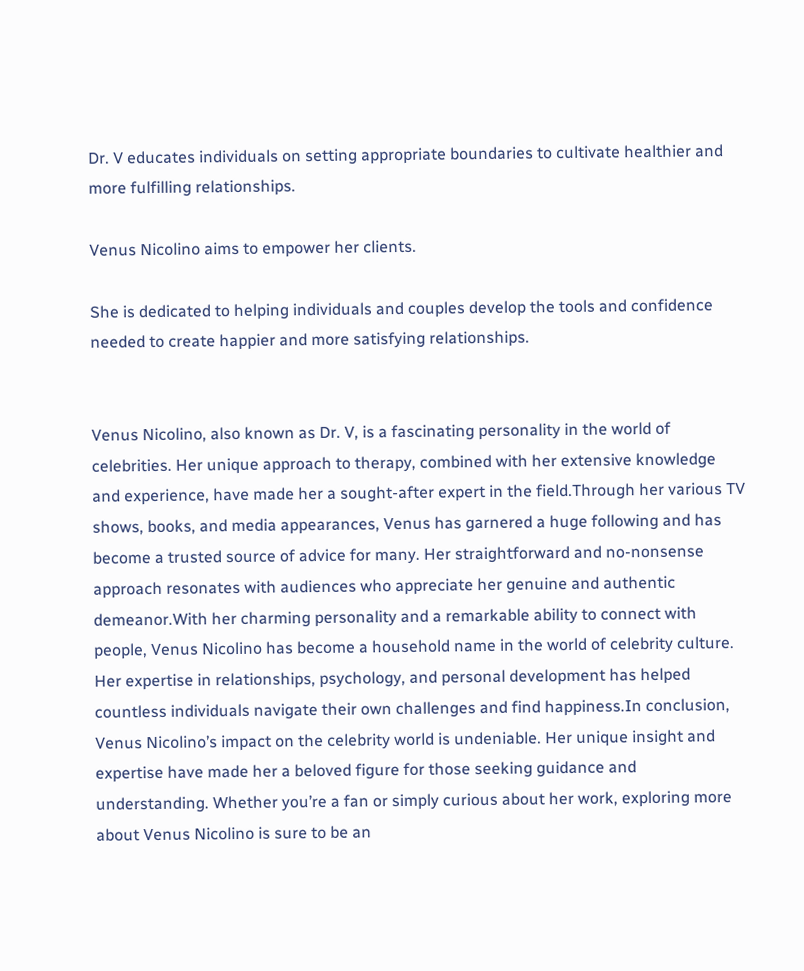Dr. V educates individuals on setting appropriate boundaries to cultivate healthier and more fulfilling relationships.

Venus Nicolino aims to empower her clients.

She is dedicated to helping individuals and couples develop the tools and confidence needed to create happier and more satisfying relationships.


Venus Nicolino, also known as Dr. V, is a fascinating personality in the world of celebrities. Her unique approach to therapy, combined with her extensive knowledge and experience, have made her a sought-after expert in the field.Through her various TV shows, books, and media appearances, Venus has garnered a huge following and has become a trusted source of advice for many. Her straightforward and no-nonsense approach resonates with audiences who appreciate her genuine and authentic demeanor.With her charming personality and a remarkable ability to connect with people, Venus Nicolino has become a household name in the world of celebrity culture. Her expertise in relationships, psychology, and personal development has helped countless individuals navigate their own challenges and find happiness.In conclusion, Venus Nicolino’s impact on the celebrity world is undeniable. Her unique insight and expertise have made her a beloved figure for those seeking guidance and understanding. Whether you’re a fan or simply curious about her work, exploring more about Venus Nicolino is sure to be an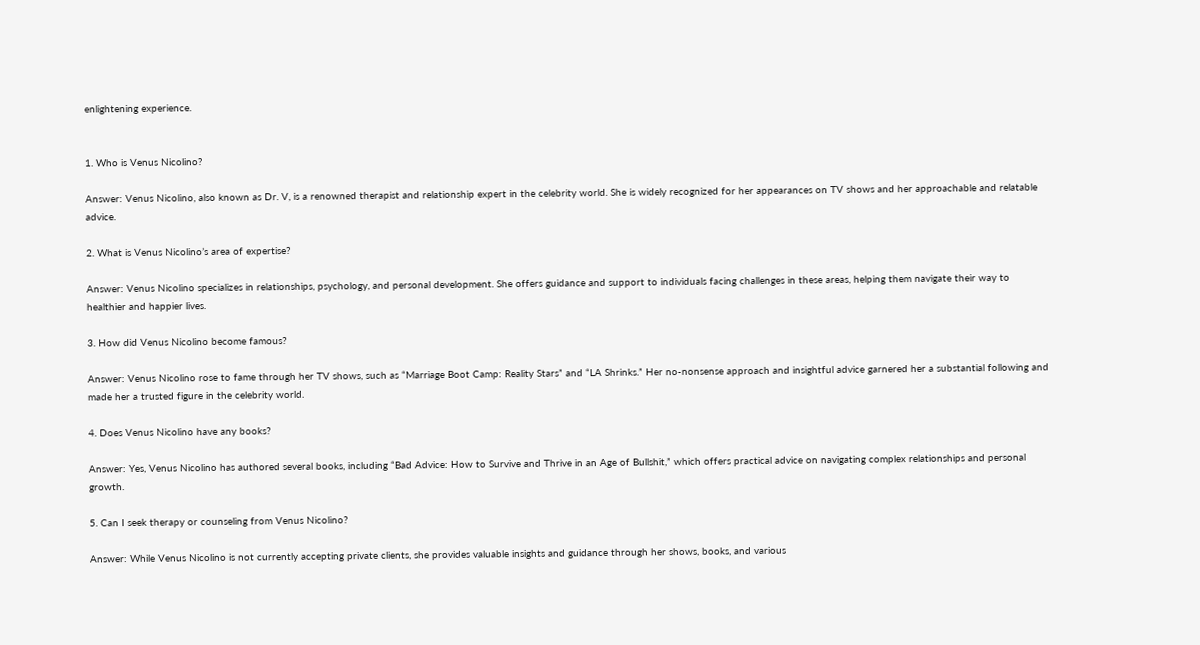enlightening experience.


1. Who is Venus Nicolino?

Answer: Venus Nicolino, also known as Dr. V, is a renowned therapist and relationship expert in the celebrity world. She is widely recognized for her appearances on TV shows and her approachable and relatable advice.

2. What is Venus Nicolino’s area of expertise?

Answer: Venus Nicolino specializes in relationships, psychology, and personal development. She offers guidance and support to individuals facing challenges in these areas, helping them navigate their way to healthier and happier lives.

3. How did Venus Nicolino become famous?

Answer: Venus Nicolino rose to fame through her TV shows, such as “Marriage Boot Camp: Reality Stars” and “LA Shrinks.” Her no-nonsense approach and insightful advice garnered her a substantial following and made her a trusted figure in the celebrity world.

4. Does Venus Nicolino have any books?

Answer: Yes, Venus Nicolino has authored several books, including “Bad Advice: How to Survive and Thrive in an Age of Bullshit,” which offers practical advice on navigating complex relationships and personal growth.

5. Can I seek therapy or counseling from Venus Nicolino?

Answer: While Venus Nicolino is not currently accepting private clients, she provides valuable insights and guidance through her shows, books, and various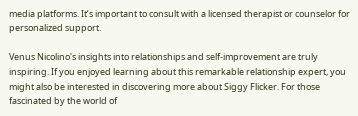media platforms. It’s important to consult with a licensed therapist or counselor for personalized support.

Venus Nicolino's insights into relationships and self-improvement are truly inspiring. If you enjoyed learning about this remarkable relationship expert, you might also be interested in discovering more about Siggy Flicker. For those fascinated by the world of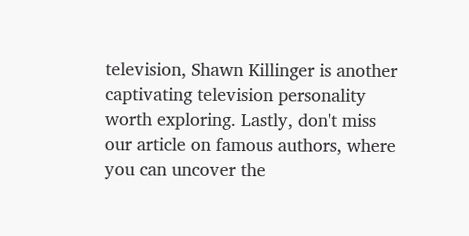television, Shawn Killinger is another captivating television personality worth exploring. Lastly, don't miss our article on famous authors, where you can uncover the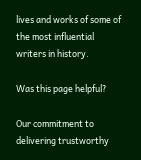lives and works of some of the most influential writers in history.

Was this page helpful?

Our commitment to delivering trustworthy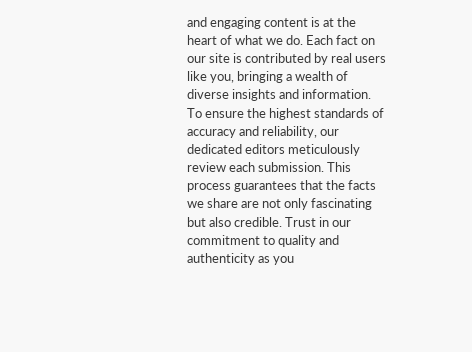and engaging content is at the heart of what we do. Each fact on our site is contributed by real users like you, bringing a wealth of diverse insights and information. To ensure the highest standards of accuracy and reliability, our dedicated editors meticulously review each submission. This process guarantees that the facts we share are not only fascinating but also credible. Trust in our commitment to quality and authenticity as you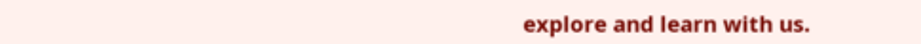explore and learn with us.